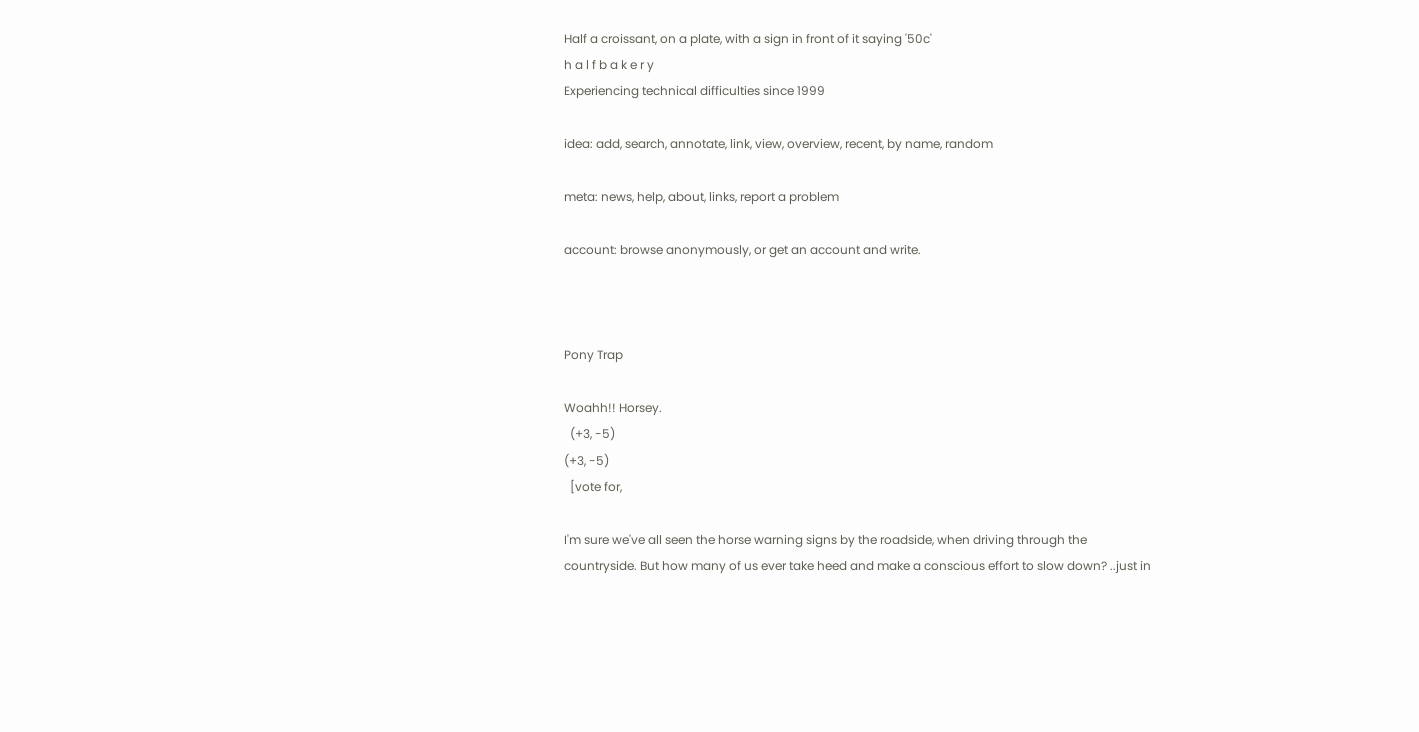Half a croissant, on a plate, with a sign in front of it saying '50c'
h a l f b a k e r y
Experiencing technical difficulties since 1999

idea: add, search, annotate, link, view, overview, recent, by name, random

meta: news, help, about, links, report a problem

account: browse anonymously, or get an account and write.



Pony Trap

Woahh!! Horsey.
  (+3, -5)
(+3, -5)
  [vote for,

I'm sure we've all seen the horse warning signs by the roadside, when driving through the countryside. But how many of us ever take heed and make a conscious effort to slow down? ..just in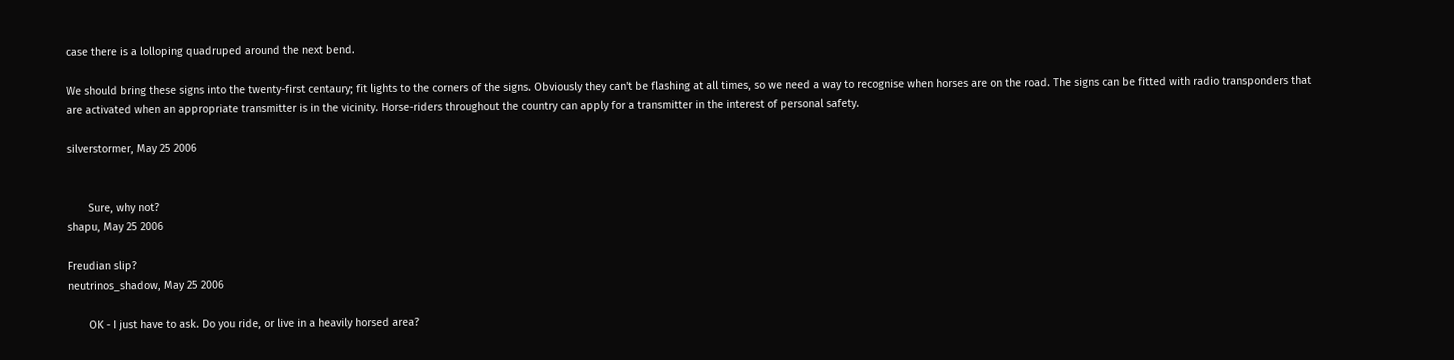case there is a lolloping quadruped around the next bend.

We should bring these signs into the twenty-first centaury; fit lights to the corners of the signs. Obviously they can't be flashing at all times, so we need a way to recognise when horses are on the road. The signs can be fitted with radio transponders that are activated when an appropriate transmitter is in the vicinity. Horse-riders throughout the country can apply for a transmitter in the interest of personal safety.

silverstormer, May 25 2006


       Sure, why not?
shapu, May 25 2006

Freudian slip?
neutrinos_shadow, May 25 2006

       OK - I just have to ask. Do you ride, or live in a heavily horsed area?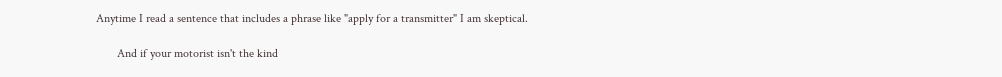Anytime I read a sentence that includes a phrase like "apply for a transmitter" I am skeptical.

       And if your motorist isn't the kind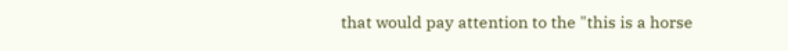that would pay attention to the "this is a horse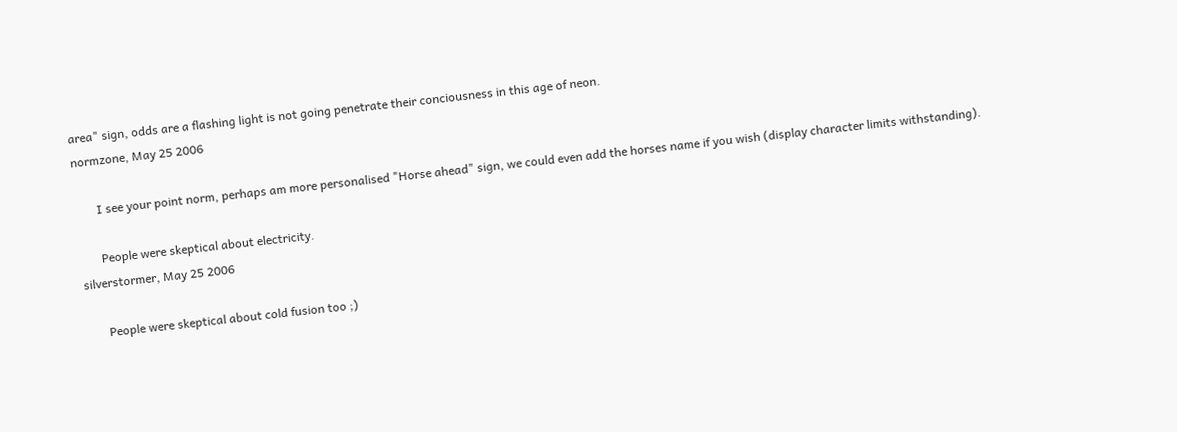area" sign, odds are a flashing light is not going penetrate their conciousness in this age of neon.
normzone, May 25 2006

       I see your point norm, perhaps am more personalised "Horse ahead" sign, we could even add the horses name if you wish (display character limits withstanding).

       People were skeptical about electricity.
silverstormer, May 25 2006

       People were skeptical about cold fusion too ;)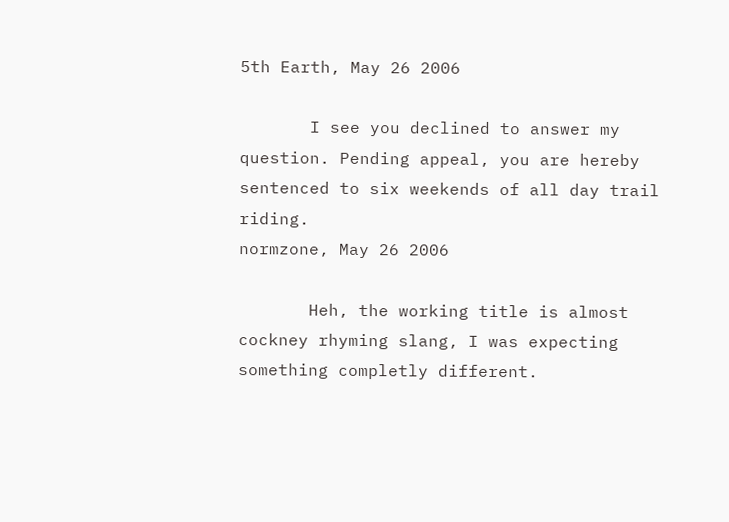5th Earth, May 26 2006

       I see you declined to answer my question. Pending appeal, you are hereby sentenced to six weekends of all day trail riding.
normzone, May 26 2006

       Heh, the working title is almost cockney rhyming slang, I was expecting something completly different.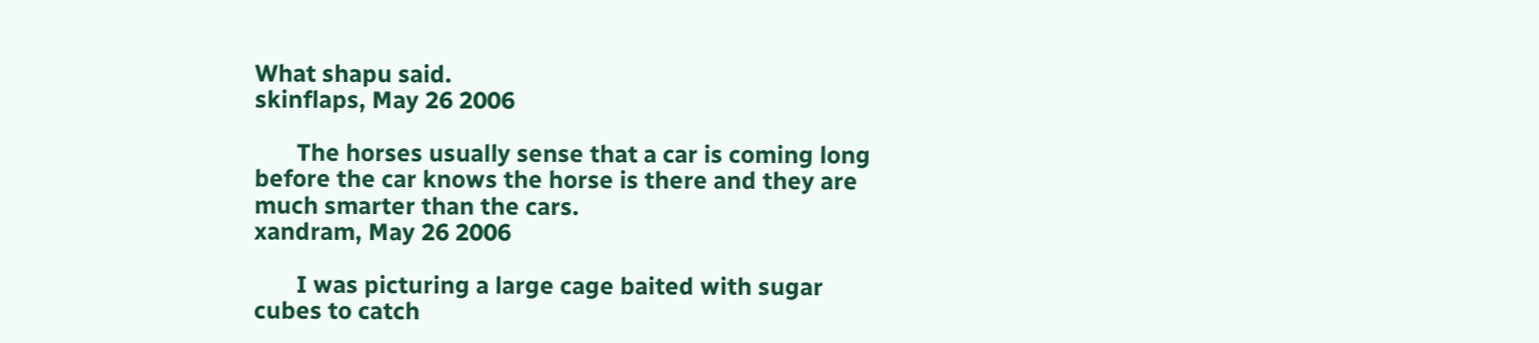What shapu said.
skinflaps, May 26 2006

       The horses usually sense that a car is coming long before the car knows the horse is there and they are much smarter than the cars.
xandram, May 26 2006

       I was picturing a large cage baited with sugar cubes to catch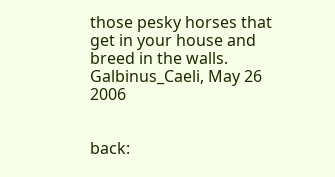those pesky horses that get in your house and breed in the walls.
Galbinus_Caeli, May 26 2006


back: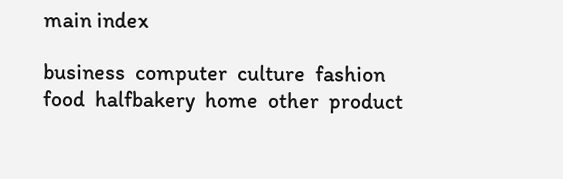main index

business  computer  culture  fashion  food  halfbakery  home  other  product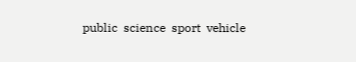public  science  sport  vehicle